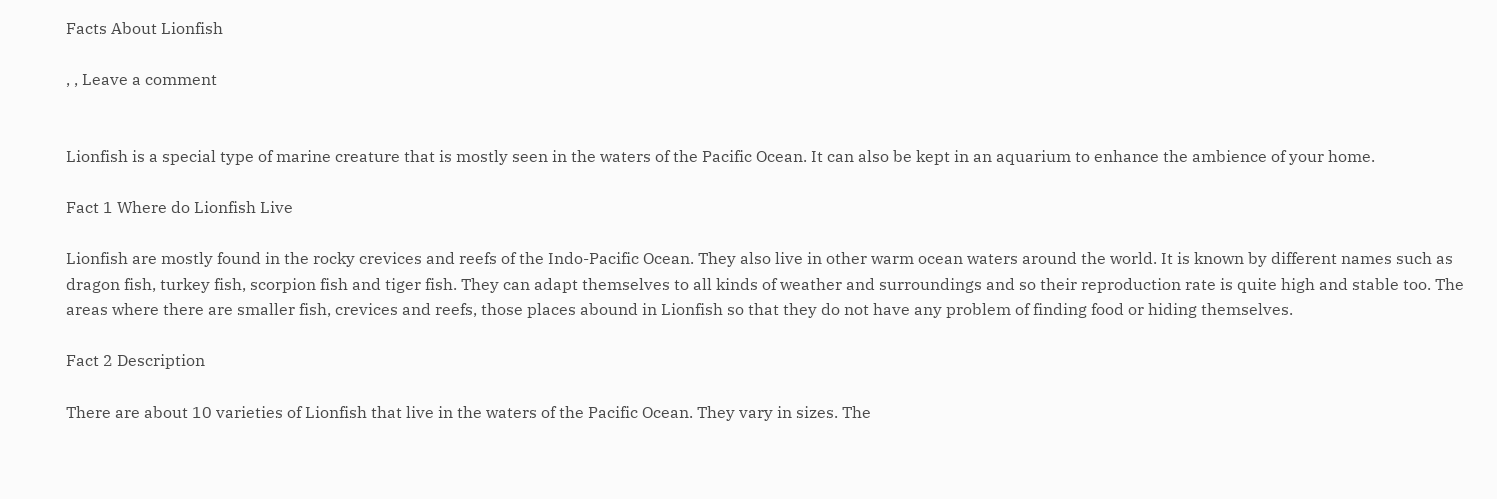Facts About Lionfish

, , Leave a comment


Lionfish is a special type of marine creature that is mostly seen in the waters of the Pacific Ocean. It can also be kept in an aquarium to enhance the ambience of your home.

Fact 1 Where do Lionfish Live

Lionfish are mostly found in the rocky crevices and reefs of the Indo-Pacific Ocean. They also live in other warm ocean waters around the world. It is known by different names such as dragon fish, turkey fish, scorpion fish and tiger fish. They can adapt themselves to all kinds of weather and surroundings and so their reproduction rate is quite high and stable too. The areas where there are smaller fish, crevices and reefs, those places abound in Lionfish so that they do not have any problem of finding food or hiding themselves.

Fact 2 Description

There are about 10 varieties of Lionfish that live in the waters of the Pacific Ocean. They vary in sizes. The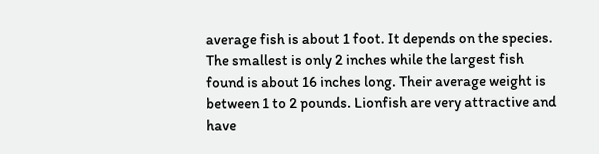average fish is about 1 foot. It depends on the species. The smallest is only 2 inches while the largest fish found is about 16 inches long. Their average weight is between 1 to 2 pounds. Lionfish are very attractive and have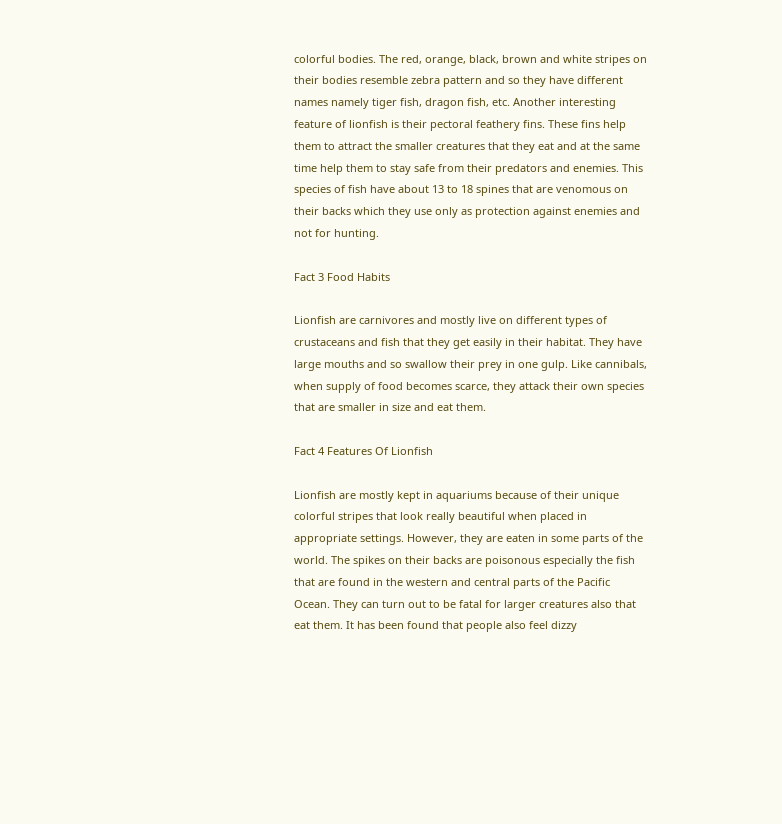colorful bodies. The red, orange, black, brown and white stripes on their bodies resemble zebra pattern and so they have different names namely tiger fish, dragon fish, etc. Another interesting feature of lionfish is their pectoral feathery fins. These fins help them to attract the smaller creatures that they eat and at the same time help them to stay safe from their predators and enemies. This species of fish have about 13 to 18 spines that are venomous on their backs which they use only as protection against enemies and not for hunting.

Fact 3 Food Habits

Lionfish are carnivores and mostly live on different types of crustaceans and fish that they get easily in their habitat. They have large mouths and so swallow their prey in one gulp. Like cannibals, when supply of food becomes scarce, they attack their own species that are smaller in size and eat them.

Fact 4 Features Of Lionfish

Lionfish are mostly kept in aquariums because of their unique colorful stripes that look really beautiful when placed in appropriate settings. However, they are eaten in some parts of the world. The spikes on their backs are poisonous especially the fish that are found in the western and central parts of the Pacific Ocean. They can turn out to be fatal for larger creatures also that eat them. It has been found that people also feel dizzy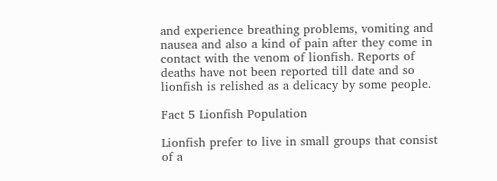and experience breathing problems, vomiting and nausea and also a kind of pain after they come in contact with the venom of lionfish. Reports of deaths have not been reported till date and so lionfish is relished as a delicacy by some people.

Fact 5 Lionfish Population

Lionfish prefer to live in small groups that consist of a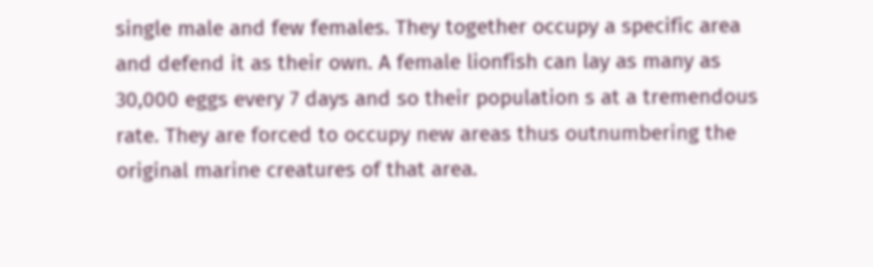single male and few females. They together occupy a specific area and defend it as their own. A female lionfish can lay as many as 30,000 eggs every 7 days and so their population s at a tremendous rate. They are forced to occupy new areas thus outnumbering the original marine creatures of that area.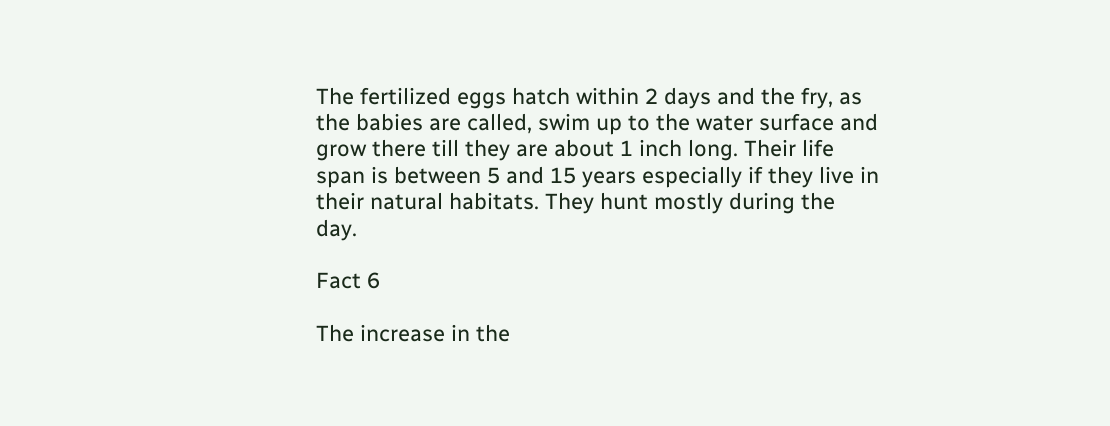The fertilized eggs hatch within 2 days and the fry, as the babies are called, swim up to the water surface and grow there till they are about 1 inch long. Their life span is between 5 and 15 years especially if they live in their natural habitats. They hunt mostly during the day.

Fact 6

The increase in the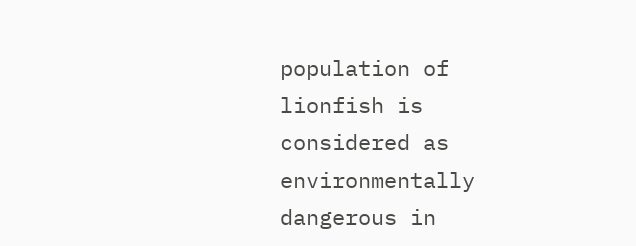population of lionfish is considered as environmentally dangerous in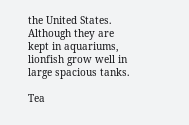the United States. Although they are kept in aquariums, lionfish grow well in large spacious tanks.

Tea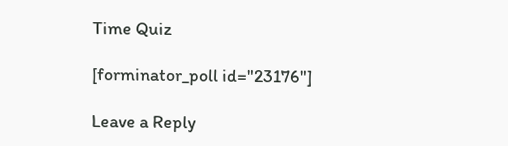Time Quiz

[forminator_poll id="23176"]

Leave a Reply